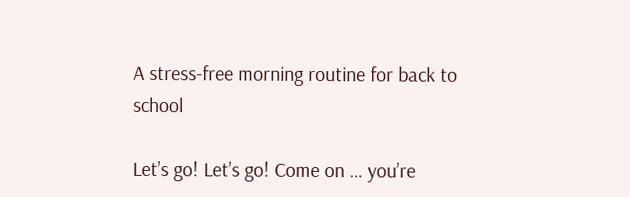A stress-free morning routine for back to school

Let’s go! Let’s go! Come on … you’re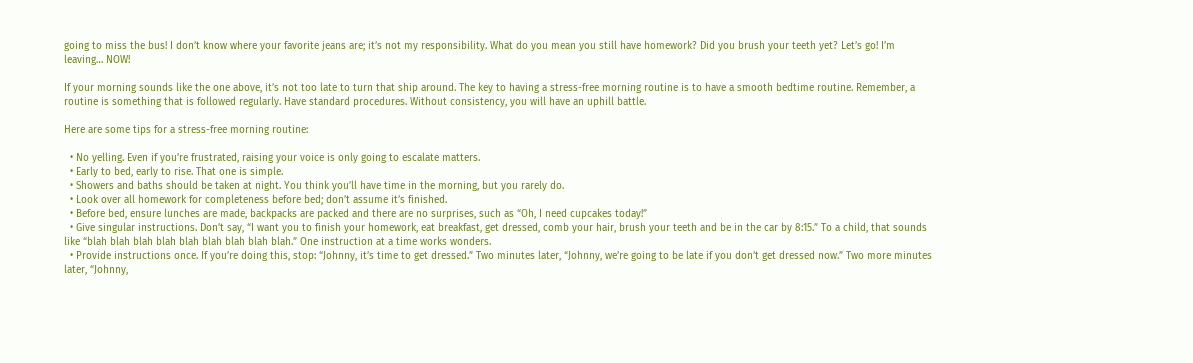going to miss the bus! I don’t know where your favorite jeans are; it’s not my responsibility. What do you mean you still have homework? Did you brush your teeth yet? Let’s go! I’m leaving… NOW!

If your morning sounds like the one above, it’s not too late to turn that ship around. The key to having a stress-free morning routine is to have a smooth bedtime routine. Remember, a routine is something that is followed regularly. Have standard procedures. Without consistency, you will have an uphill battle.

Here are some tips for a stress-free morning routine:

  • No yelling. Even if you’re frustrated, raising your voice is only going to escalate matters.
  • Early to bed, early to rise. That one is simple.
  • Showers and baths should be taken at night. You think you’ll have time in the morning, but you rarely do.
  • Look over all homework for completeness before bed; don’t assume it’s finished.
  • Before bed, ensure lunches are made, backpacks are packed and there are no surprises, such as “Oh, I need cupcakes today!”
  • Give singular instructions. Don’t say, “I want you to finish your homework, eat breakfast, get dressed, comb your hair, brush your teeth and be in the car by 8:15.” To a child, that sounds like “blah blah blah blah blah blah blah blah blah.” One instruction at a time works wonders.
  • Provide instructions once. If you’re doing this, stop: “Johnny, it’s time to get dressed.” Two minutes later, “Johnny, we’re going to be late if you don’t get dressed now.” Two more minutes later, “Johnny,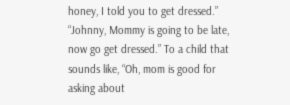honey, I told you to get dressed.” “Johnny, Mommy is going to be late, now go get dressed.” To a child that sounds like, “Oh, mom is good for asking about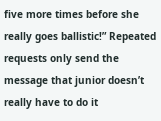five more times before she really goes ballistic!” Repeated requests only send the message that junior doesn’t really have to do it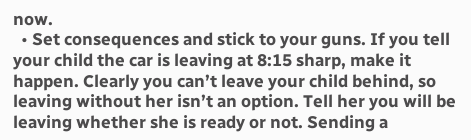now.
  • Set consequences and stick to your guns. If you tell your child the car is leaving at 8:15 sharp, make it happen. Clearly you can’t leave your child behind, so leaving without her isn’t an option. Tell her you will be leaving whether she is ready or not. Sending a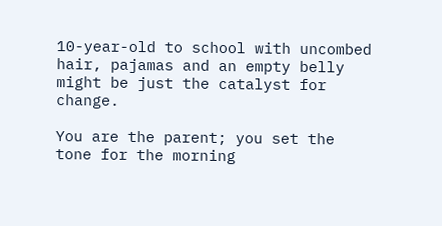10-year-old to school with uncombed hair, pajamas and an empty belly might be just the catalyst for change.

You are the parent; you set the tone for the morning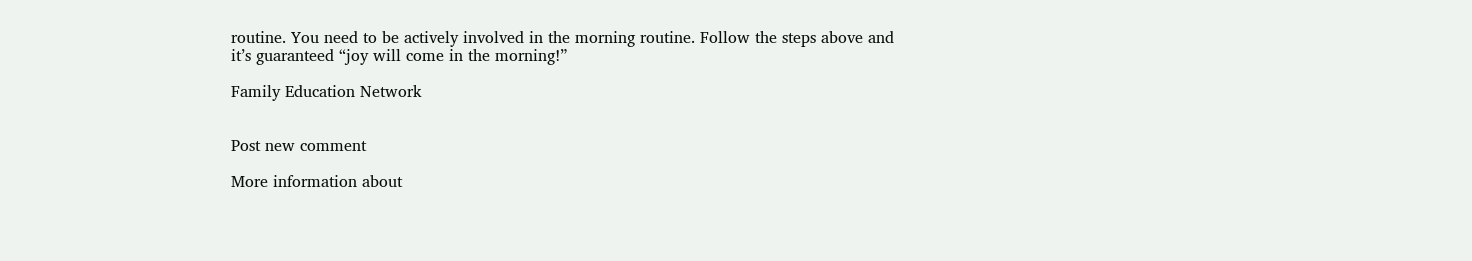routine. You need to be actively involved in the morning routine. Follow the steps above and it’s guaranteed “joy will come in the morning!”

Family Education Network


Post new comment

More information about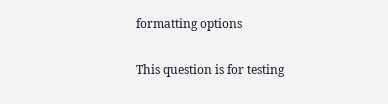formatting options

This question is for testing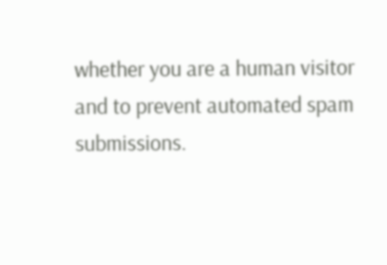whether you are a human visitor and to prevent automated spam submissions.